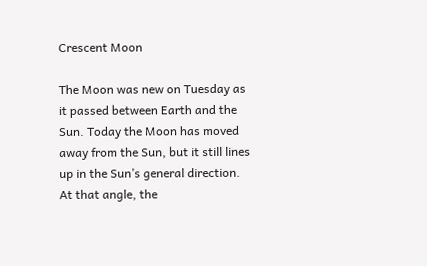Crescent Moon

The Moon was new on Tuesday as it passed between Earth and the Sun. Today the Moon has moved away from the Sun, but it still lines up in the Sun’s general direction. At that angle, the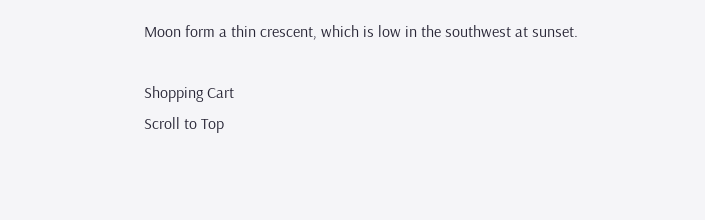Moon form a thin crescent, which is low in the southwest at sunset.

Shopping Cart
Scroll to Top